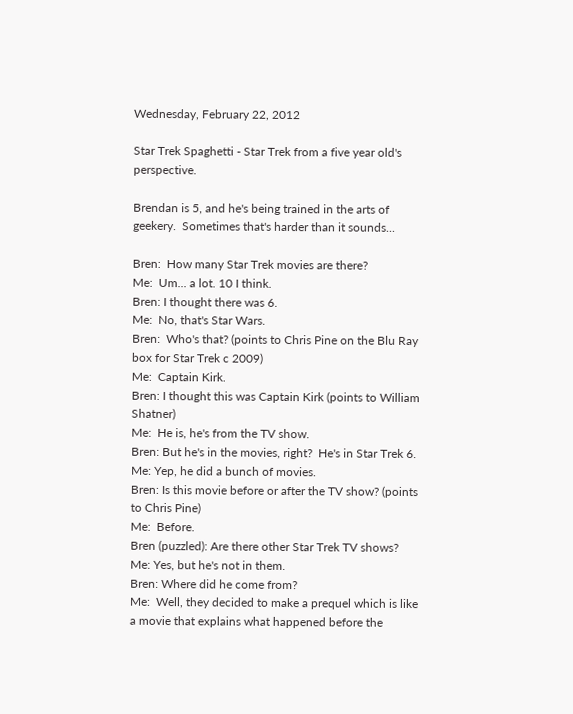Wednesday, February 22, 2012

Star Trek Spaghetti - Star Trek from a five year old's perspective.

Brendan is 5, and he's being trained in the arts of geekery.  Sometimes that's harder than it sounds...

Bren:  How many Star Trek movies are there?
Me:  Um... a lot. 10 I think.
Bren: I thought there was 6.
Me:  No, that's Star Wars.
Bren:  Who's that? (points to Chris Pine on the Blu Ray box for Star Trek c 2009)
Me:  Captain Kirk.
Bren: I thought this was Captain Kirk (points to William Shatner)
Me:  He is, he's from the TV show.
Bren: But he's in the movies, right?  He's in Star Trek 6.
Me: Yep, he did a bunch of movies.
Bren: Is this movie before or after the TV show? (points to Chris Pine)
Me:  Before.
Bren (puzzled): Are there other Star Trek TV shows?
Me: Yes, but he's not in them.
Bren: Where did he come from?
Me:  Well, they decided to make a prequel which is like a movie that explains what happened before the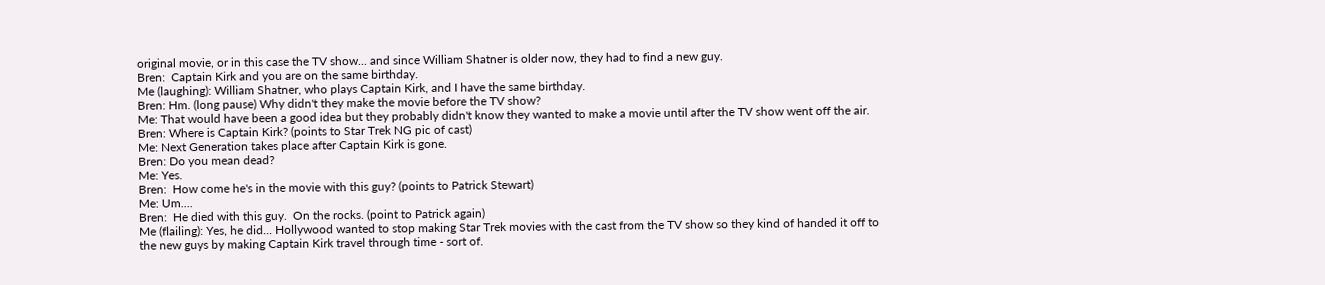original movie, or in this case the TV show... and since William Shatner is older now, they had to find a new guy.
Bren:  Captain Kirk and you are on the same birthday.
Me (laughing): William Shatner, who plays Captain Kirk, and I have the same birthday.
Bren: Hm. (long pause) Why didn't they make the movie before the TV show?
Me: That would have been a good idea but they probably didn't know they wanted to make a movie until after the TV show went off the air.
Bren: Where is Captain Kirk? (points to Star Trek NG pic of cast)
Me: Next Generation takes place after Captain Kirk is gone.
Bren: Do you mean dead?
Me: Yes.
Bren:  How come he's in the movie with this guy? (points to Patrick Stewart)
Me: Um....
Bren:  He died with this guy.  On the rocks. (point to Patrick again)
Me (flailing): Yes, he did... Hollywood wanted to stop making Star Trek movies with the cast from the TV show so they kind of handed it off to the new guys by making Captain Kirk travel through time - sort of.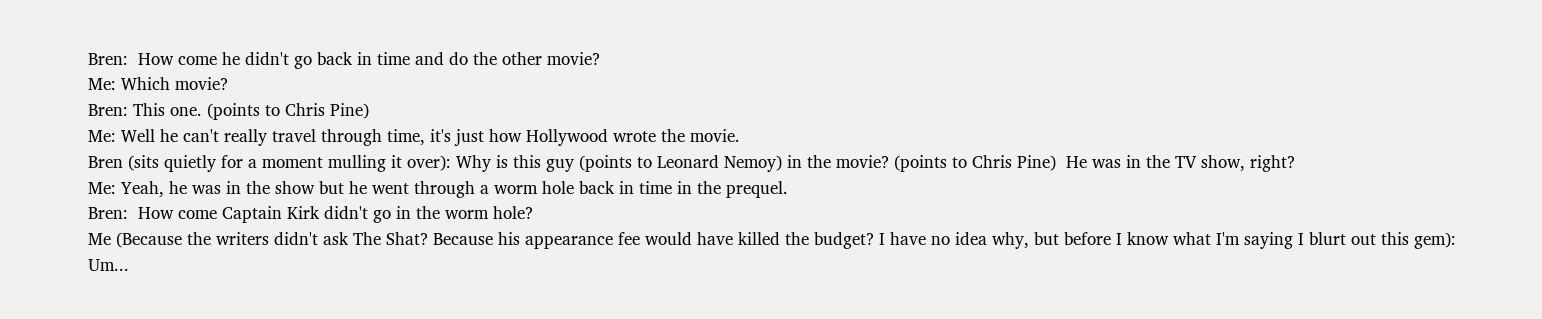Bren:  How come he didn't go back in time and do the other movie?
Me: Which movie?
Bren: This one. (points to Chris Pine)
Me: Well he can't really travel through time, it's just how Hollywood wrote the movie.
Bren (sits quietly for a moment mulling it over): Why is this guy (points to Leonard Nemoy) in the movie? (points to Chris Pine)  He was in the TV show, right?
Me: Yeah, he was in the show but he went through a worm hole back in time in the prequel.
Bren:  How come Captain Kirk didn't go in the worm hole?
Me (Because the writers didn't ask The Shat? Because his appearance fee would have killed the budget? I have no idea why, but before I know what I'm saying I blurt out this gem): Um...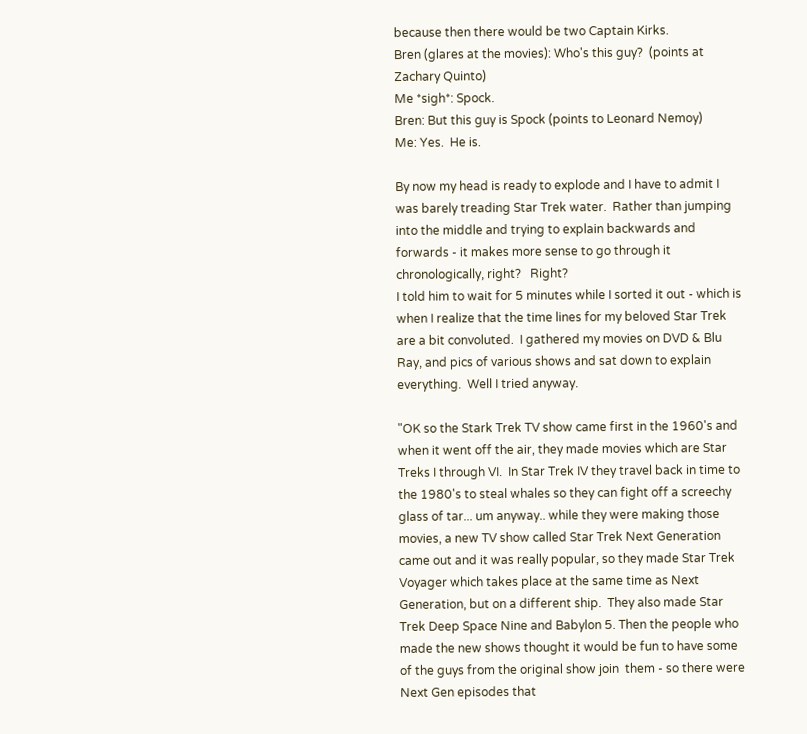because then there would be two Captain Kirks.
Bren (glares at the movies): Who's this guy?  (points at Zachary Quinto)
Me *sigh*: Spock.
Bren: But this guy is Spock (points to Leonard Nemoy)
Me: Yes.  He is.

By now my head is ready to explode and I have to admit I was barely treading Star Trek water.  Rather than jumping into the middle and trying to explain backwards and forwards - it makes more sense to go through it chronologically, right?   Right?
I told him to wait for 5 minutes while I sorted it out - which is when I realize that the time lines for my beloved Star Trek are a bit convoluted.  I gathered my movies on DVD & Blu Ray, and pics of various shows and sat down to explain everything.  Well I tried anyway.

"OK so the Stark Trek TV show came first in the 1960's and when it went off the air, they made movies which are Star Treks I through VI.  In Star Trek IV they travel back in time to the 1980's to steal whales so they can fight off a screechy glass of tar... um anyway.. while they were making those movies, a new TV show called Star Trek Next Generation came out and it was really popular, so they made Star Trek Voyager which takes place at the same time as Next Generation, but on a different ship.  They also made Star Trek Deep Space Nine and Babylon 5. Then the people who made the new shows thought it would be fun to have some of the guys from the original show join  them - so there were Next Gen episodes that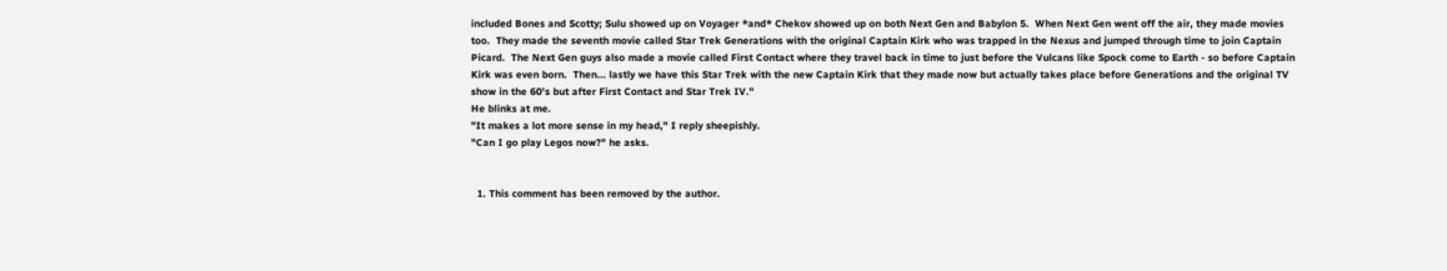included Bones and Scotty; Sulu showed up on Voyager *and* Chekov showed up on both Next Gen and Babylon 5.  When Next Gen went off the air, they made movies too.  They made the seventh movie called Star Trek Generations with the original Captain Kirk who was trapped in the Nexus and jumped through time to join Captain Picard.  The Next Gen guys also made a movie called First Contact where they travel back in time to just before the Vulcans like Spock come to Earth - so before Captain Kirk was even born.  Then... lastly we have this Star Trek with the new Captain Kirk that they made now but actually takes place before Generations and the original TV show in the 60's but after First Contact and Star Trek IV."
He blinks at me.
"It makes a lot more sense in my head," I reply sheepishly.
"Can I go play Legos now?" he asks.


  1. This comment has been removed by the author.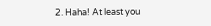2. Haha! At least you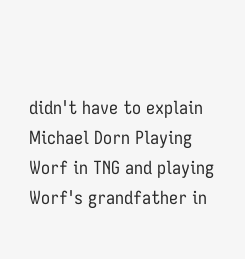didn't have to explain Michael Dorn Playing Worf in TNG and playing Worf's grandfather in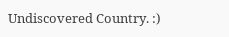Undiscovered Country. :)